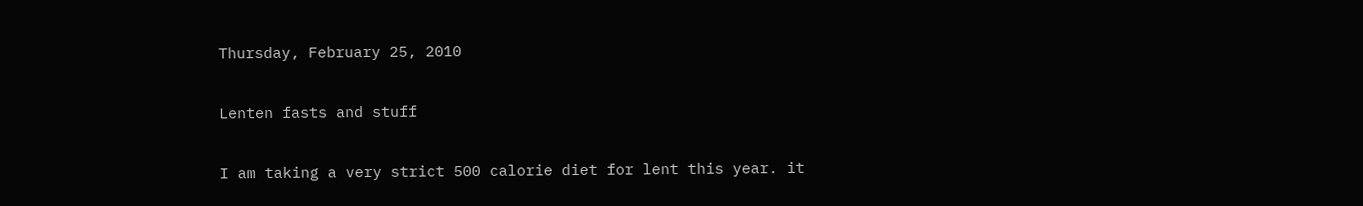Thursday, February 25, 2010

Lenten fasts and stuff

I am taking a very strict 500 calorie diet for lent this year. it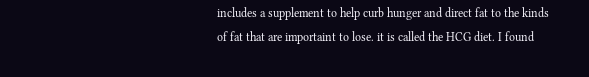includes a supplement to help curb hunger and direct fat to the kinds of fat that are importaint to lose. it is called the HCG diet. I found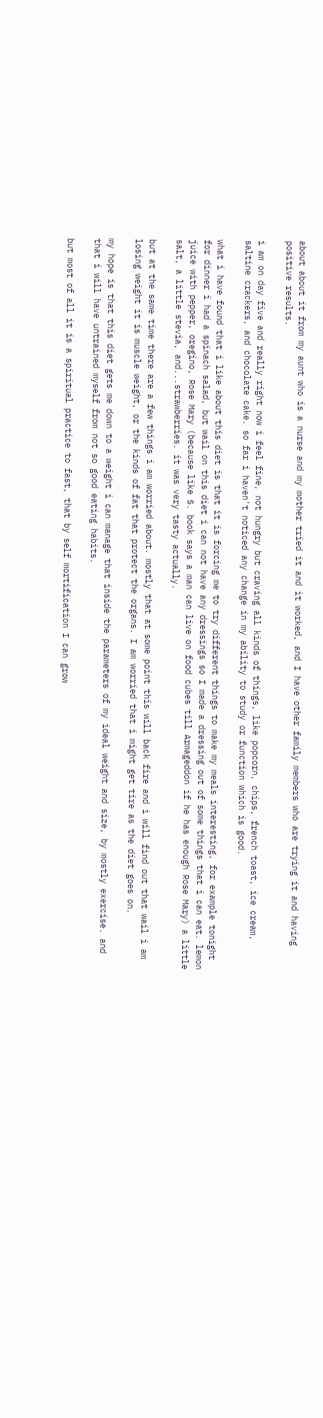about about it from my aunt who is a nurse and my mother tried it and it worked, and I have other family members who are trying it and having positive results.

i am on day five and really right now i feel fine, not hungry but craving all kinds of things, like popcorn, chips, french toast, ice cream, saltine crackers, and chocolate cake. so far i haven't noticed any change in my ability to study or function which is good.

what i have found that i like about this diet is that it is forcing me to try different things to make my meals interesting, for example tonight for dinner i had a spinach salad, but wail on this diet i can not have any dressings so I made a dressing out of some things that i can eat. lemon juice with pepper, oregino, Rose Mary (because like S. book says a man can live on food cubes till Armageddon if he has enough Rose Mary) a little salt, a little stevia, and...strawberries. it was very tasty actually.

but at the same time there are a few things i am worried about. mostly that at some point this will back fire and i will find out that wail i am losing weight it is muscle weight, or the kinds of fat that protect the organs. I am worried that i might get tire as the diet goes on.

my hope is that this diet gets me down to a weight i can manage that inside the parameters of my ideal weight and size, by mostly exercise. and that i will have untrained myself from not so good eating habits.

but most of all it is a spiritual practice to fast, that by self mortification I can grow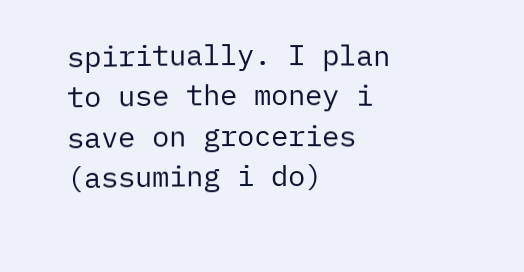spiritually. I plan to use the money i save on groceries (assuming i do)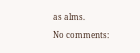as alms.

No comments: